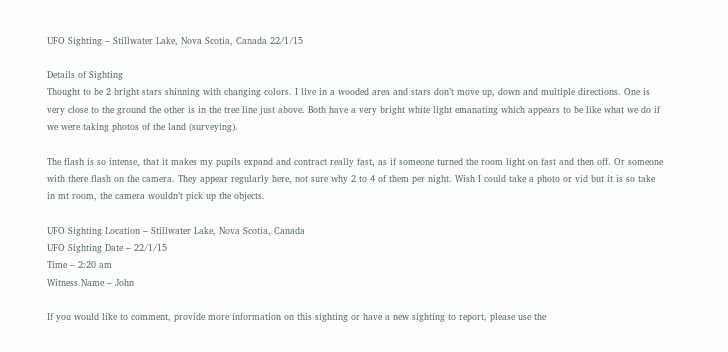UFO Sighting – Stillwater Lake, Nova Scotia, Canada 22/1/15

Details of Sighting
Thought to be 2 bright stars shinning with changing colors. I live in a wooded area and stars don’t move up, down and multiple directions. One is very close to the ground the other is in the tree line just above. Both have a very bright white light emanating which appears to be like what we do if we were taking photos of the land (surveying).

The flash is so intense, that it makes my pupils expand and contract really fast, as if someone turned the room light on fast and then off. Or someone with there flash on the camera. They appear regularly here, not sure why 2 to 4 of them per night. Wish I could take a photo or vid but it is so take in mt room, the camera wouldn’t pick up the objects.

UFO Sighting Location – Stillwater Lake, Nova Scotia, Canada
UFO Sighting Date – 22/1/15
Time – 2:20 am
Witness Name – John

If you would like to comment, provide more information on this sighting or have a new sighting to report, please use the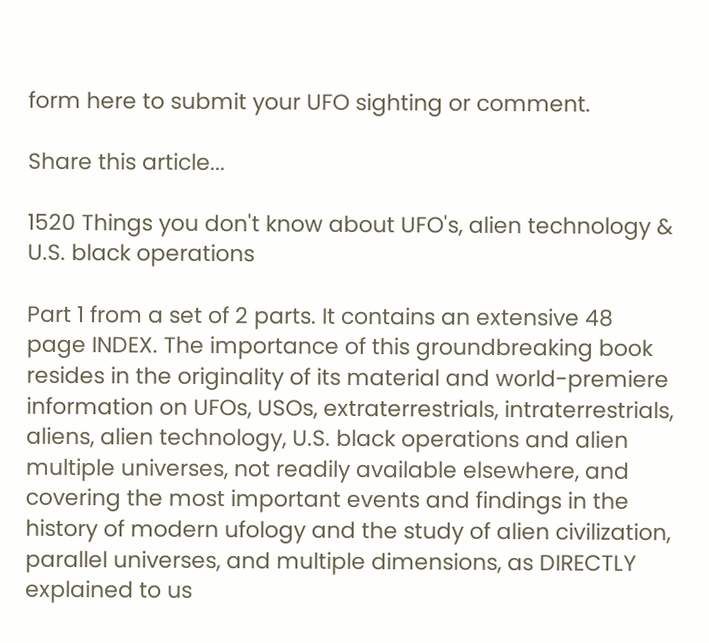form here to submit your UFO sighting or comment.

Share this article...

1520 Things you don't know about UFO's, alien technology & U.S. black operations

Part 1 from a set of 2 parts. It contains an extensive 48 page INDEX. The importance of this groundbreaking book resides in the originality of its material and world-premiere information on UFOs, USOs, extraterrestrials, intraterrestrials, aliens, alien technology, U.S. black operations and alien multiple universes, not readily available elsewhere, and covering the most important events and findings in the history of modern ufology and the study of alien civilization, parallel universes, and multiple dimensions, as DIRECTLY explained to us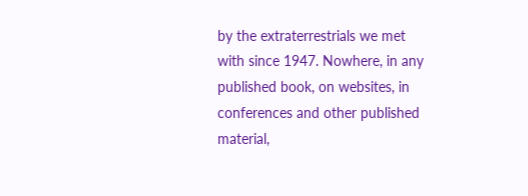by the extraterrestrials we met with since 1947. Nowhere, in any published book, on websites, in conferences and other published material,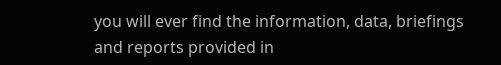you will ever find the information, data, briefings and reports provided in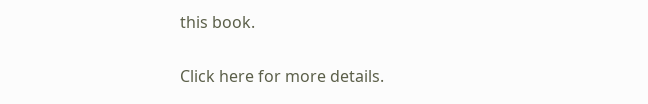this book.

Click here for more details.